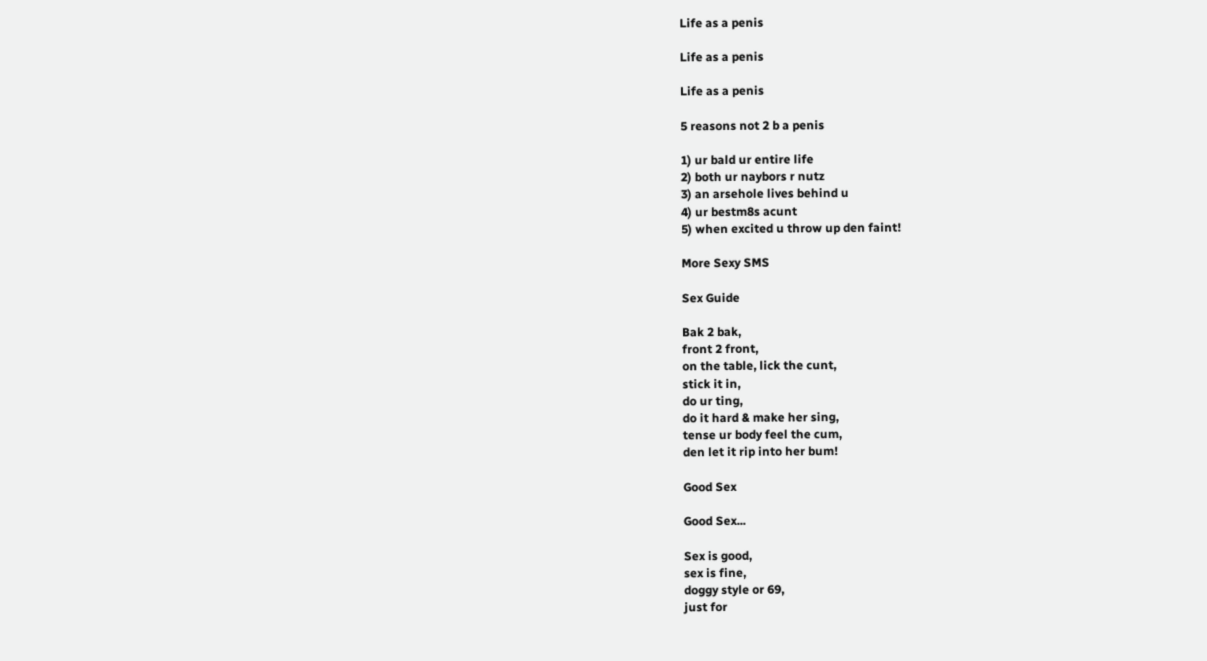Life as a penis

Life as a penis

Life as a penis

5 reasons not 2 b a penis

1) ur bald ur entire life
2) both ur naybors r nutz
3) an arsehole lives behind u
4) ur bestm8s acunt
5) when excited u throw up den faint!

More Sexy SMS

Sex Guide

Bak 2 bak,
front 2 front,
on the table, lick the cunt,
stick it in,
do ur ting,
do it hard & make her sing,
tense ur body feel the cum,
den let it rip into her bum!

Good Sex

Good Sex...

Sex is good,
sex is fine,
doggy style or 69,
just for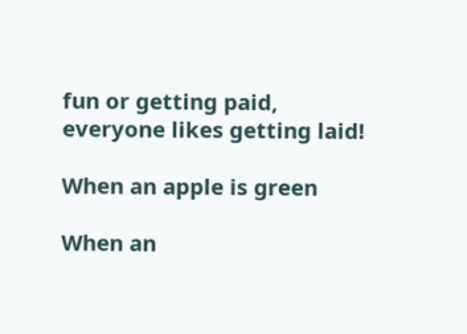fun or getting paid,
everyone likes getting laid!

When an apple is green

When an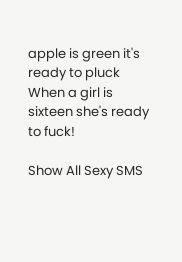apple is green it's ready to pluck
When a girl is sixteen she's ready to fuck!

Show All Sexy SMS